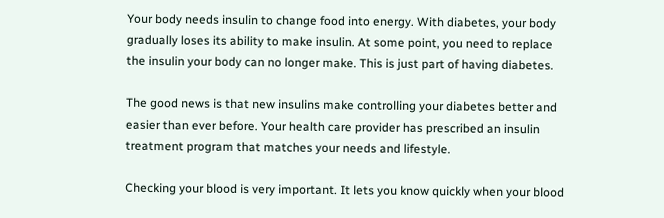Your body needs insulin to change food into energy. With diabetes, your body gradually loses its ability to make insulin. At some point, you need to replace the insulin your body can no longer make. This is just part of having diabetes.

The good news is that new insulins make controlling your diabetes better and easier than ever before. Your health care provider has prescribed an insulin treatment program that matches your needs and lifestyle.

Checking your blood is very important. It lets you know quickly when your blood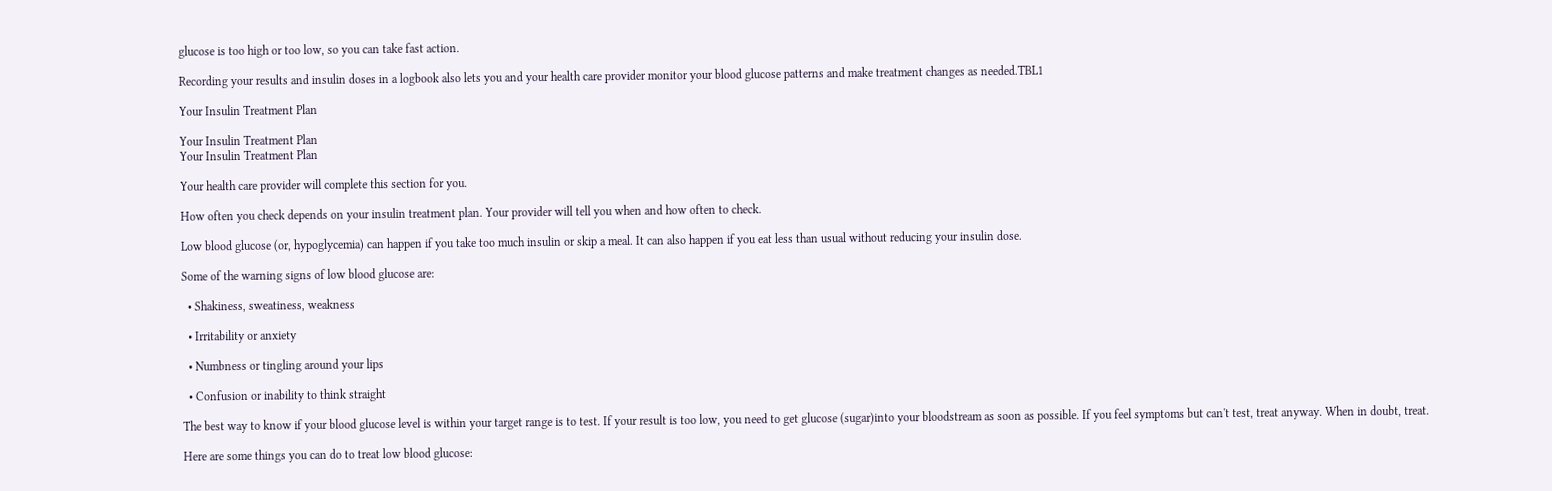glucose is too high or too low, so you can take fast action.

Recording your results and insulin doses in a logbook also lets you and your health care provider monitor your blood glucose patterns and make treatment changes as needed.TBL1

Your Insulin Treatment Plan

Your Insulin Treatment Plan
Your Insulin Treatment Plan

Your health care provider will complete this section for you.

How often you check depends on your insulin treatment plan. Your provider will tell you when and how often to check.

Low blood glucose (or, hypoglycemia) can happen if you take too much insulin or skip a meal. It can also happen if you eat less than usual without reducing your insulin dose.

Some of the warning signs of low blood glucose are:

  • Shakiness, sweatiness, weakness

  • Irritability or anxiety

  • Numbness or tingling around your lips

  • Confusion or inability to think straight

The best way to know if your blood glucose level is within your target range is to test. If your result is too low, you need to get glucose (sugar)into your bloodstream as soon as possible. If you feel symptoms but can't test, treat anyway. When in doubt, treat.

Here are some things you can do to treat low blood glucose: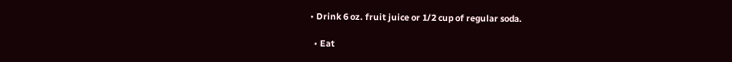• Drink 6 oz. fruit juice or 1/2 cup of regular soda.

  • Eat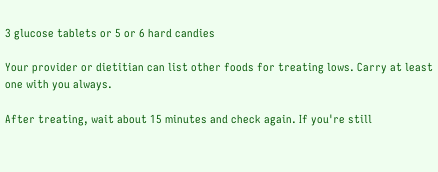3 glucose tablets or 5 or 6 hard candies

Your provider or dietitian can list other foods for treating lows. Carry at least one with you always.

After treating, wait about 15 minutes and check again. If you're still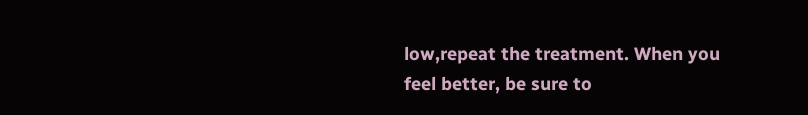low,repeat the treatment. When you feel better, be sure to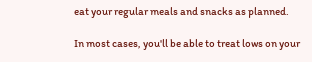eat your regular meals and snacks as planned.

In most cases, you'll be able to treat lows on your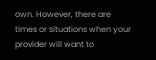own. However, there are times or situations when your provider will want to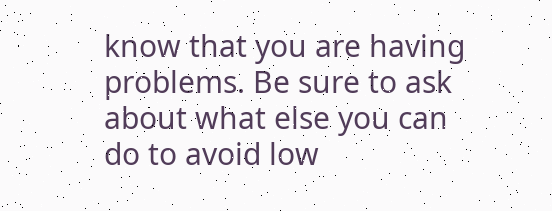know that you are having problems. Be sure to ask about what else you can do to avoid low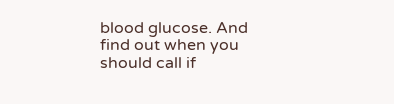blood glucose. And find out when you should call if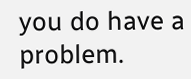you do have a problem.